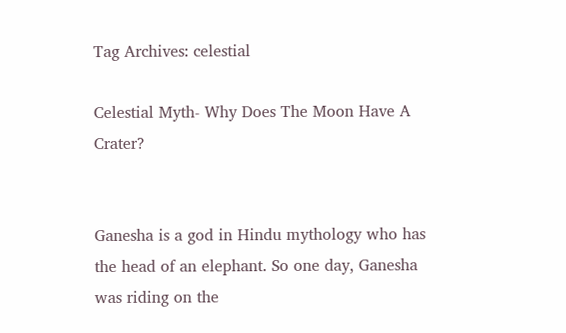Tag Archives: celestial

Celestial Myth- Why Does The Moon Have A Crater?


Ganesha is a god in Hindu mythology who has the head of an elephant. So one day, Ganesha was riding on the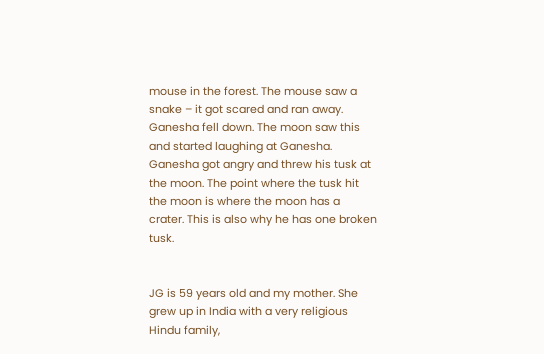mouse in the forest. The mouse saw a snake – it got scared and ran away. Ganesha fell down. The moon saw this and started laughing at Ganesha. Ganesha got angry and threw his tusk at the moon. The point where the tusk hit the moon is where the moon has a crater. This is also why he has one broken tusk.


JG is 59 years old and my mother. She grew up in India with a very religious Hindu family,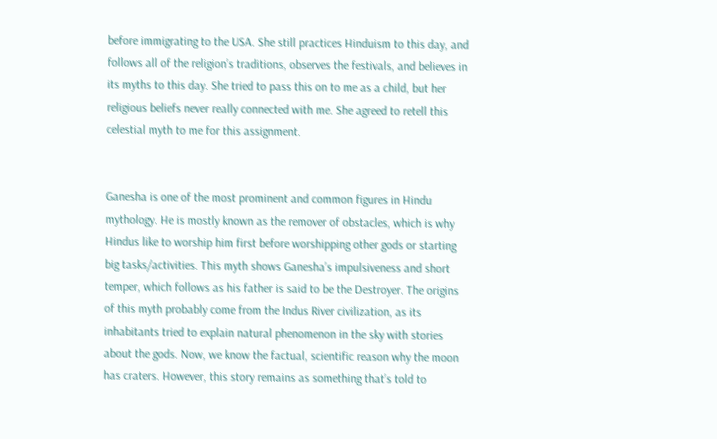before immigrating to the USA. She still practices Hinduism to this day, and follows all of the religion’s traditions, observes the festivals, and believes in its myths to this day. She tried to pass this on to me as a child, but her religious beliefs never really connected with me. She agreed to retell this celestial myth to me for this assignment.


Ganesha is one of the most prominent and common figures in Hindu mythology. He is mostly known as the remover of obstacles, which is why Hindus like to worship him first before worshipping other gods or starting big tasks/activities. This myth shows Ganesha’s impulsiveness and short temper, which follows as his father is said to be the Destroyer. The origins of this myth probably come from the Indus River civilization, as its inhabitants tried to explain natural phenomenon in the sky with stories about the gods. Now, we know the factual, scientific reason why the moon has craters. However, this story remains as something that’s told to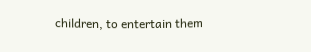children, to entertain them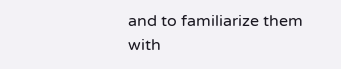and to familiarize them with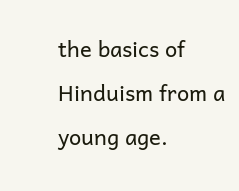the basics of Hinduism from a young age.